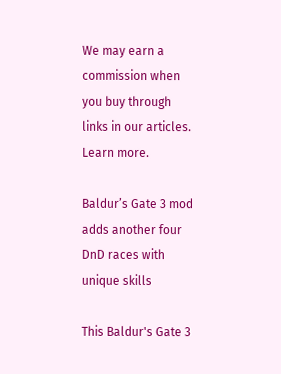We may earn a commission when you buy through links in our articles. Learn more.

Baldur’s Gate 3 mod adds another four DnD races with unique skills

This Baldur's Gate 3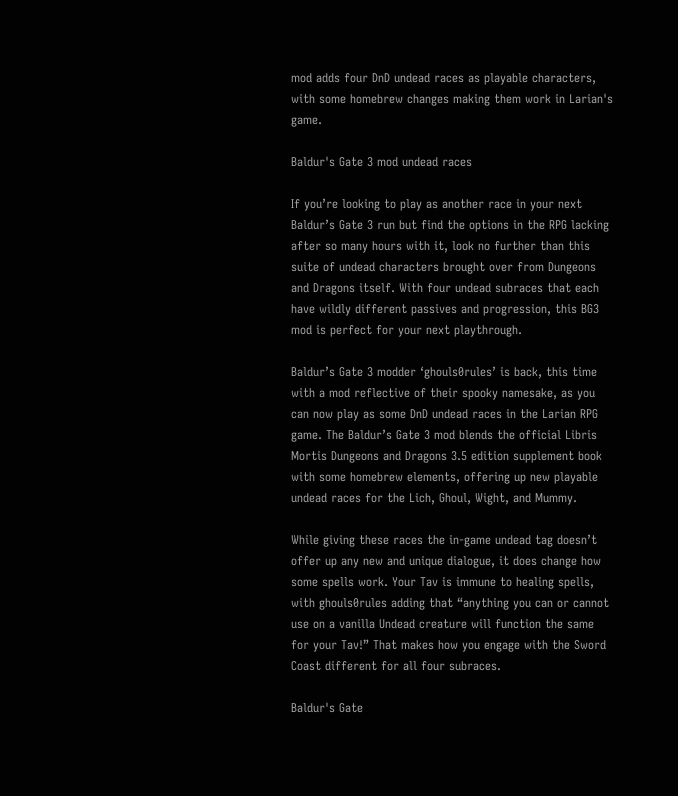mod adds four DnD undead races as playable characters, with some homebrew changes making them work in Larian's game.

Baldur's Gate 3 mod undead races

If you’re looking to play as another race in your next Baldur’s Gate 3 run but find the options in the RPG lacking after so many hours with it, look no further than this suite of undead characters brought over from Dungeons and Dragons itself. With four undead subraces that each have wildly different passives and progression, this BG3 mod is perfect for your next playthrough.

Baldur’s Gate 3 modder ‘ghouls0rules’ is back, this time with a mod reflective of their spooky namesake, as you can now play as some DnD undead races in the Larian RPG game. The Baldur’s Gate 3 mod blends the official Libris Mortis Dungeons and Dragons 3.5 edition supplement book with some homebrew elements, offering up new playable undead races for the Lich, Ghoul, Wight, and Mummy.

While giving these races the in-game undead tag doesn’t offer up any new and unique dialogue, it does change how some spells work. Your Tav is immune to healing spells, with ghouls0rules adding that “anything you can or cannot use on a vanilla Undead creature will function the same for your Tav!” That makes how you engage with the Sword Coast different for all four subraces.

Baldur's Gate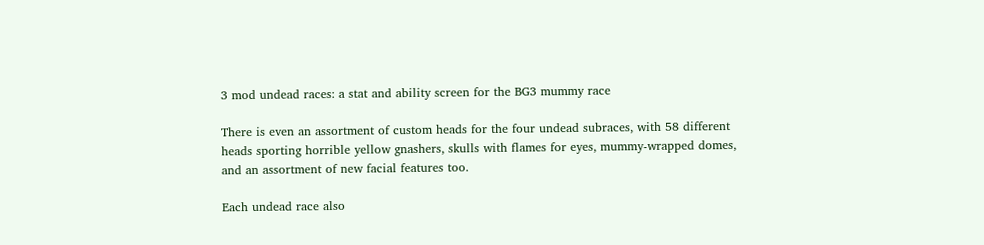3 mod undead races: a stat and ability screen for the BG3 mummy race

There is even an assortment of custom heads for the four undead subraces, with 58 different heads sporting horrible yellow gnashers, skulls with flames for eyes, mummy-wrapped domes, and an assortment of new facial features too.

Each undead race also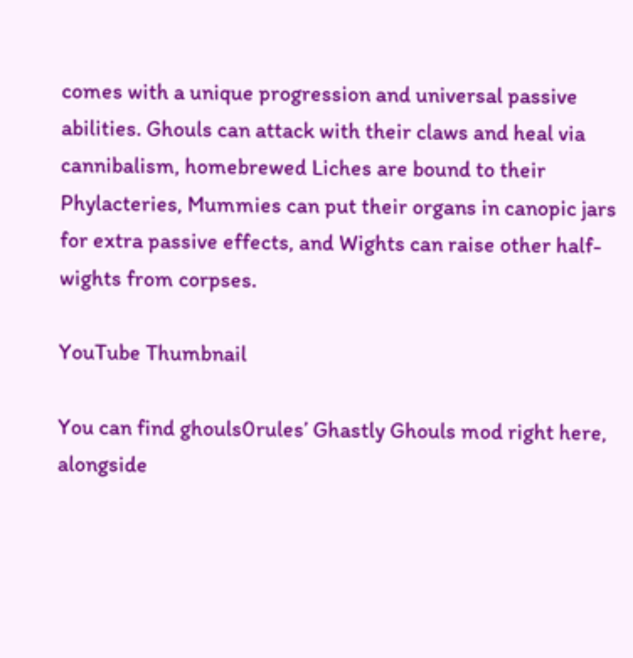comes with a unique progression and universal passive abilities. Ghouls can attack with their claws and heal via cannibalism, homebrewed Liches are bound to their Phylacteries, Mummies can put their organs in canopic jars for extra passive effects, and Wights can raise other half-wights from corpses.

YouTube Thumbnail

You can find ghouls0rules’ Ghastly Ghouls mod right here, alongside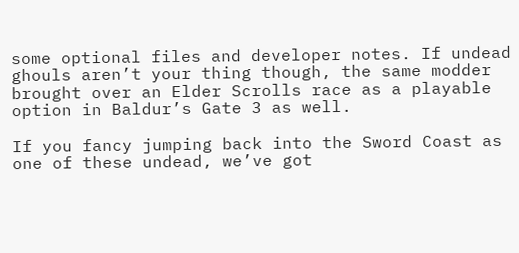some optional files and developer notes. If undead ghouls aren’t your thing though, the same modder brought over an Elder Scrolls race as a playable option in Baldur’s Gate 3 as well.

If you fancy jumping back into the Sword Coast as one of these undead, we’ve got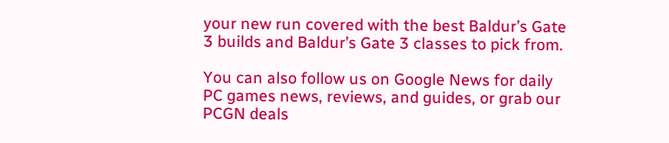your new run covered with the best Baldur’s Gate 3 builds and Baldur’s Gate 3 classes to pick from.

You can also follow us on Google News for daily PC games news, reviews, and guides, or grab our PCGN deals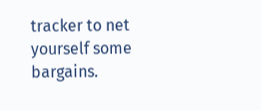tracker to net yourself some bargains.